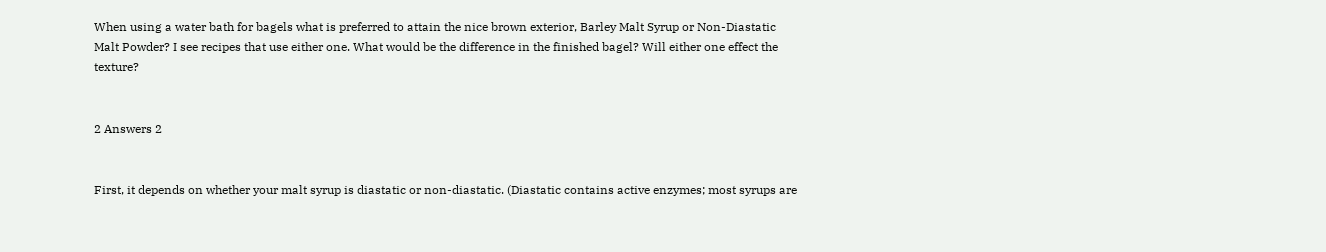When using a water bath for bagels what is preferred to attain the nice brown exterior, Barley Malt Syrup or Non-Diastatic Malt Powder? I see recipes that use either one. What would be the difference in the finished bagel? Will either one effect the texture?


2 Answers 2


First, it depends on whether your malt syrup is diastatic or non-diastatic. (Diastatic contains active enzymes; most syrups are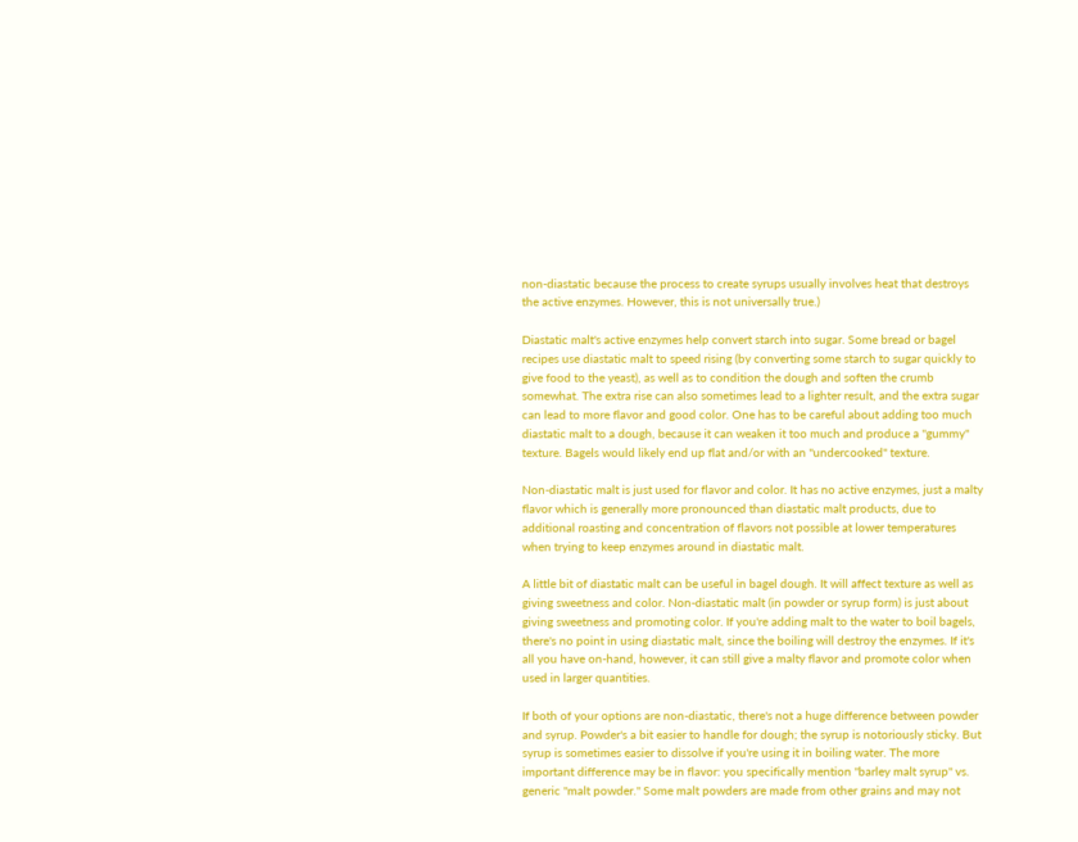non-diastatic because the process to create syrups usually involves heat that destroys the active enzymes. However, this is not universally true.)

Diastatic malt's active enzymes help convert starch into sugar. Some bread or bagel recipes use diastatic malt to speed rising (by converting some starch to sugar quickly to give food to the yeast), as well as to condition the dough and soften the crumb somewhat. The extra rise can also sometimes lead to a lighter result, and the extra sugar can lead to more flavor and good color. One has to be careful about adding too much diastatic malt to a dough, because it can weaken it too much and produce a "gummy" texture. Bagels would likely end up flat and/or with an "undercooked" texture.

Non-diastatic malt is just used for flavor and color. It has no active enzymes, just a malty flavor which is generally more pronounced than diastatic malt products, due to additional roasting and concentration of flavors not possible at lower temperatures when trying to keep enzymes around in diastatic malt.

A little bit of diastatic malt can be useful in bagel dough. It will affect texture as well as giving sweetness and color. Non-diastatic malt (in powder or syrup form) is just about giving sweetness and promoting color. If you're adding malt to the water to boil bagels, there's no point in using diastatic malt, since the boiling will destroy the enzymes. If it's all you have on-hand, however, it can still give a malty flavor and promote color when used in larger quantities.

If both of your options are non-diastatic, there's not a huge difference between powder and syrup. Powder's a bit easier to handle for dough; the syrup is notoriously sticky. But syrup is sometimes easier to dissolve if you're using it in boiling water. The more important difference may be in flavor: you specifically mention "barley malt syrup" vs. generic "malt powder." Some malt powders are made from other grains and may not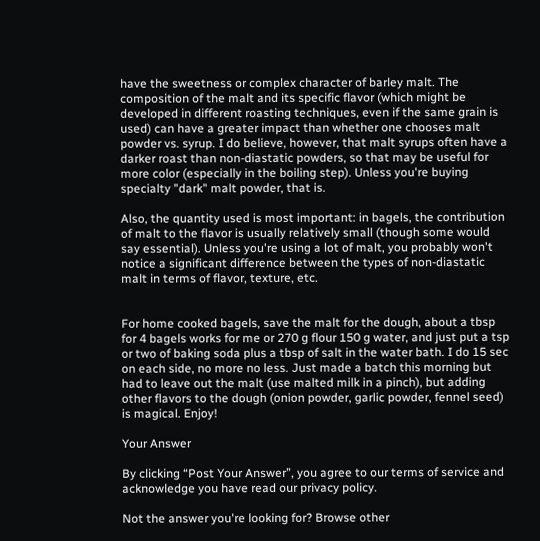have the sweetness or complex character of barley malt. The composition of the malt and its specific flavor (which might be developed in different roasting techniques, even if the same grain is used) can have a greater impact than whether one chooses malt powder vs. syrup. I do believe, however, that malt syrups often have a darker roast than non-diastatic powders, so that may be useful for more color (especially in the boiling step). Unless you're buying specialty "dark" malt powder, that is.

Also, the quantity used is most important: in bagels, the contribution of malt to the flavor is usually relatively small (though some would say essential). Unless you're using a lot of malt, you probably won't notice a significant difference between the types of non-diastatic malt in terms of flavor, texture, etc.


For home cooked bagels, save the malt for the dough, about a tbsp for 4 bagels works for me or 270 g flour 150 g water, and just put a tsp or two of baking soda plus a tbsp of salt in the water bath. I do 15 sec on each side, no more no less. Just made a batch this morning but had to leave out the malt (use malted milk in a pinch), but adding other flavors to the dough (onion powder, garlic powder, fennel seed) is magical. Enjoy!

Your Answer

By clicking “Post Your Answer”, you agree to our terms of service and acknowledge you have read our privacy policy.

Not the answer you're looking for? Browse other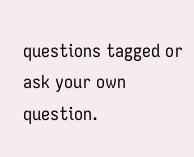questions tagged or ask your own question.